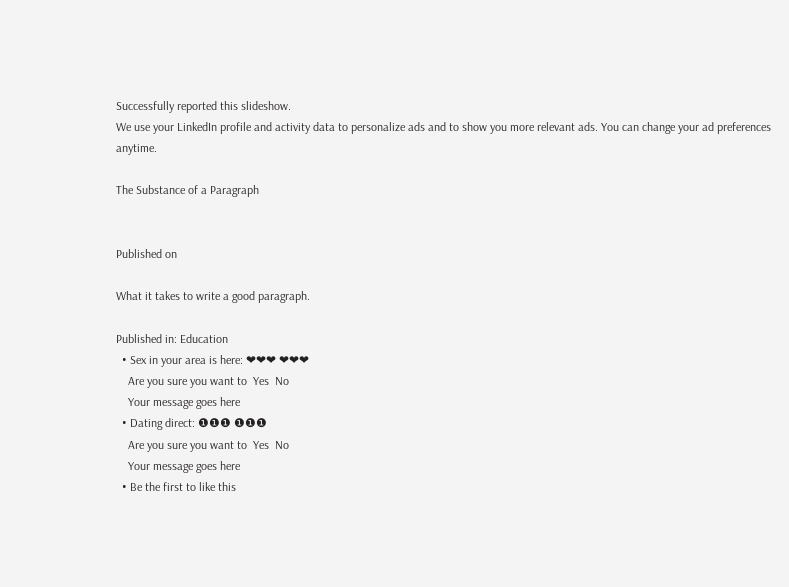Successfully reported this slideshow.
We use your LinkedIn profile and activity data to personalize ads and to show you more relevant ads. You can change your ad preferences anytime.

The Substance of a Paragraph


Published on

What it takes to write a good paragraph.

Published in: Education
  • Sex in your area is here: ❤❤❤ ❤❤❤
    Are you sure you want to  Yes  No
    Your message goes here
  • Dating direct: ❶❶❶ ❶❶❶
    Are you sure you want to  Yes  No
    Your message goes here
  • Be the first to like this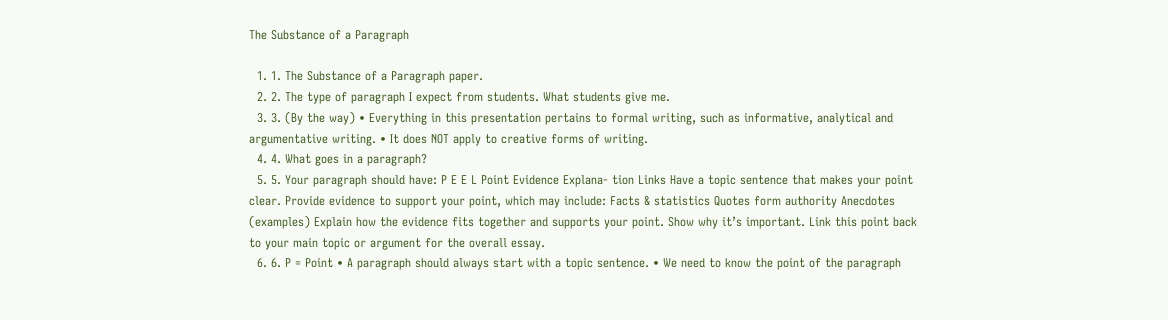The Substance of a Paragraph

  1. 1. The Substance of a Paragraph paper.
  2. 2. The type of paragraph I expect from students. What students give me.
  3. 3. (By the way) • Everything in this presentation pertains to formal writing, such as informative, analytical and argumentative writing. • It does NOT apply to creative forms of writing.
  4. 4. What goes in a paragraph?
  5. 5. Your paragraph should have: P E E L Point Evidence Explana- tion Links Have a topic sentence that makes your point clear. Provide evidence to support your point, which may include: Facts & statistics Quotes form authority Anecdotes (examples) Explain how the evidence fits together and supports your point. Show why it’s important. Link this point back to your main topic or argument for the overall essay.
  6. 6. P = Point • A paragraph should always start with a topic sentence. • We need to know the point of the paragraph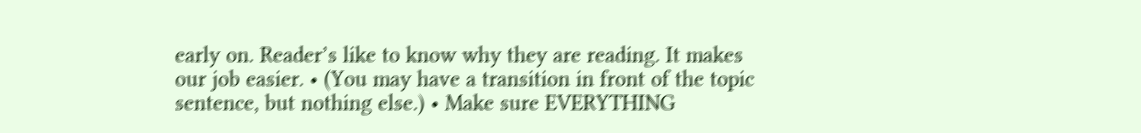early on. Reader’s like to know why they are reading. It makes our job easier. • (You may have a transition in front of the topic sentence, but nothing else.) • Make sure EVERYTHING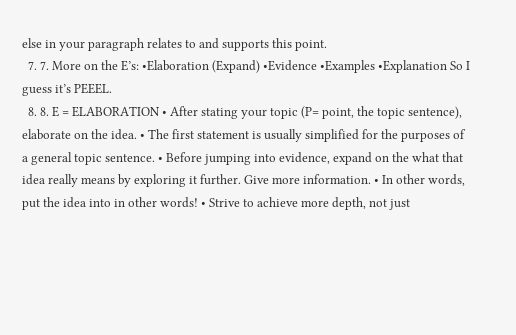else in your paragraph relates to and supports this point.
  7. 7. More on the E’s: •Elaboration (Expand) •Evidence •Examples •Explanation So I guess it’s PEEEL.
  8. 8. E = ELABORATION • After stating your topic (P= point, the topic sentence), elaborate on the idea. • The first statement is usually simplified for the purposes of a general topic sentence. • Before jumping into evidence, expand on the what that idea really means by exploring it further. Give more information. • In other words, put the idea into in other words! • Strive to achieve more depth, not just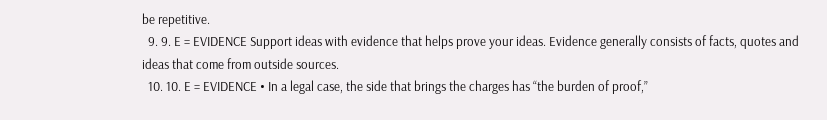be repetitive.
  9. 9. E = EVIDENCE Support ideas with evidence that helps prove your ideas. Evidence generally consists of facts, quotes and ideas that come from outside sources.
  10. 10. E = EVIDENCE • In a legal case, the side that brings the charges has “the burden of proof,”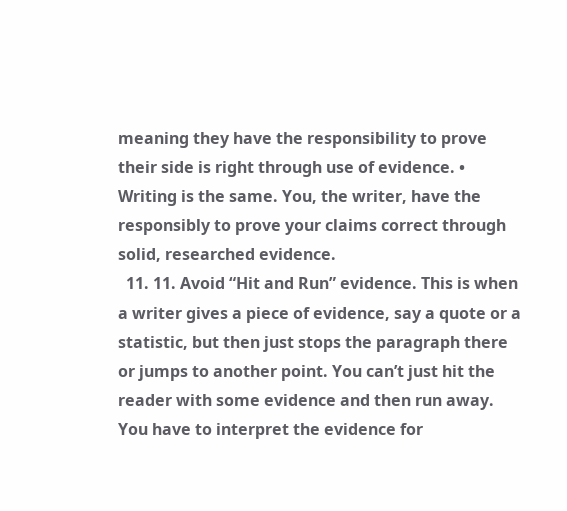meaning they have the responsibility to prove their side is right through use of evidence. • Writing is the same. You, the writer, have the responsibly to prove your claims correct through solid, researched evidence.
  11. 11. Avoid “Hit and Run” evidence. This is when a writer gives a piece of evidence, say a quote or a statistic, but then just stops the paragraph there or jumps to another point. You can’t just hit the reader with some evidence and then run away. You have to interpret the evidence for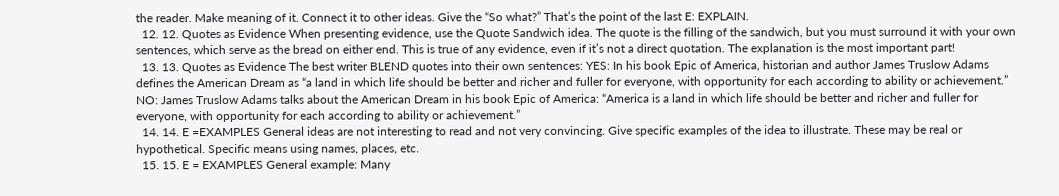the reader. Make meaning of it. Connect it to other ideas. Give the “So what?” That’s the point of the last E: EXPLAIN.
  12. 12. Quotes as Evidence When presenting evidence, use the Quote Sandwich idea. The quote is the filling of the sandwich, but you must surround it with your own sentences, which serve as the bread on either end. This is true of any evidence, even if it’s not a direct quotation. The explanation is the most important part!
  13. 13. Quotes as Evidence The best writer BLEND quotes into their own sentences: YES: In his book Epic of America, historian and author James Truslow Adams defines the American Dream as “a land in which life should be better and richer and fuller for everyone, with opportunity for each according to ability or achievement.” NO: James Truslow Adams talks about the American Dream in his book Epic of America: “America is a land in which life should be better and richer and fuller for everyone, with opportunity for each according to ability or achievement.”
  14. 14. E =EXAMPLES General ideas are not interesting to read and not very convincing. Give specific examples of the idea to illustrate. These may be real or hypothetical. Specific means using names, places, etc.
  15. 15. E = EXAMPLES General example: Many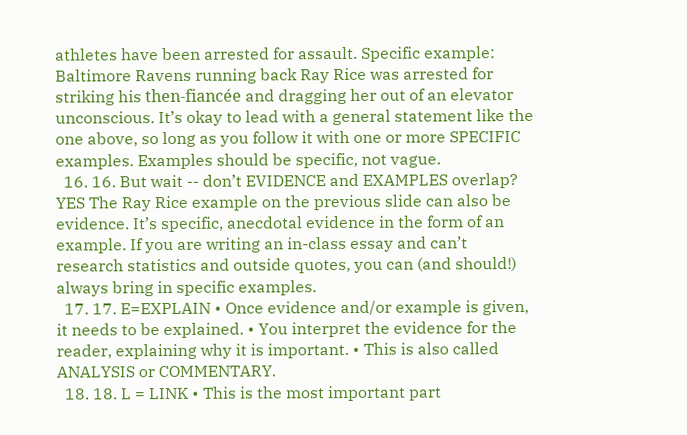athletes have been arrested for assault. Specific example: Baltimore Ravens running back Ray Rice was arrested for striking his then-fiancée and dragging her out of an elevator unconscious. It’s okay to lead with a general statement like the one above, so long as you follow it with one or more SPECIFIC examples. Examples should be specific, not vague.
  16. 16. But wait -- don’t EVIDENCE and EXAMPLES overlap? YES The Ray Rice example on the previous slide can also be evidence. It’s specific, anecdotal evidence in the form of an example. If you are writing an in-class essay and can’t research statistics and outside quotes, you can (and should!) always bring in specific examples.
  17. 17. E=EXPLAIN • Once evidence and/or example is given, it needs to be explained. • You interpret the evidence for the reader, explaining why it is important. • This is also called ANALYSIS or COMMENTARY.
  18. 18. L = LINK • This is the most important part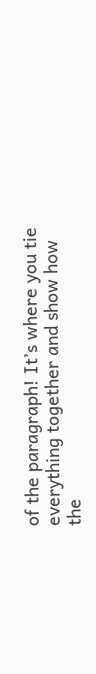of the paragraph! It’s where you tie everything together and show how the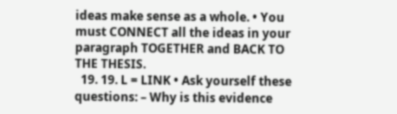ideas make sense as a whole. • You must CONNECT all the ideas in your paragraph TOGETHER and BACK TO THE THESIS.
  19. 19. L = LINK • Ask yourself these questions: – Why is this evidence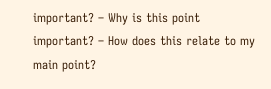important? – Why is this point important? – How does this relate to my main point?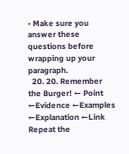• Make sure you answer these questions before wrapping up your paragraph.
  20. 20. Remember the Burger! ← Point ←Evidence ←Examples ←Explanation ←Link Repeat the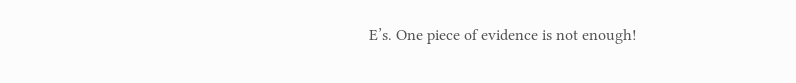E’s. One piece of evidence is not enough!